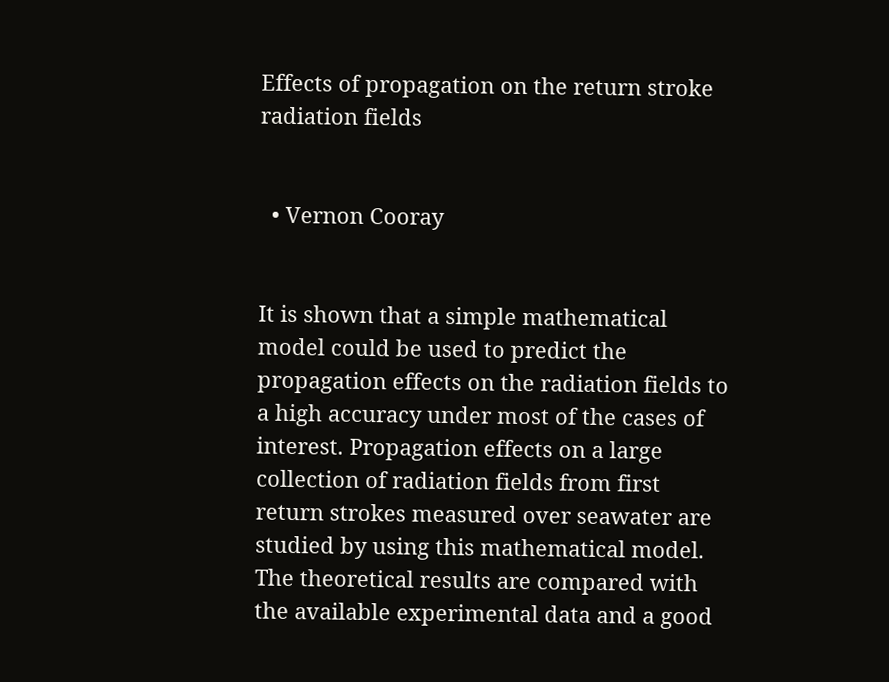Effects of propagation on the return stroke radiation fields


  • Vernon Cooray


It is shown that a simple mathematical model could be used to predict the propagation effects on the radiation fields to a high accuracy under most of the cases of interest. Propagation effects on a large collection of radiation fields from first return strokes measured over seawater are studied by using this mathematical model. The theoretical results are compared with the available experimental data and a good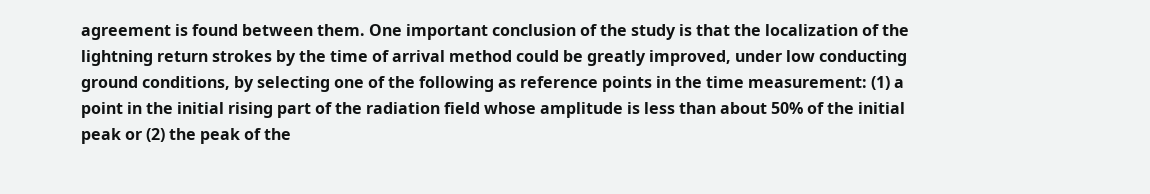agreement is found between them. One important conclusion of the study is that the localization of the lightning return strokes by the time of arrival method could be greatly improved, under low conducting ground conditions, by selecting one of the following as reference points in the time measurement: (1) a point in the initial rising part of the radiation field whose amplitude is less than about 50% of the initial peak or (2) the peak of the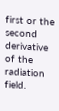first or the second derivative of the radiation field.